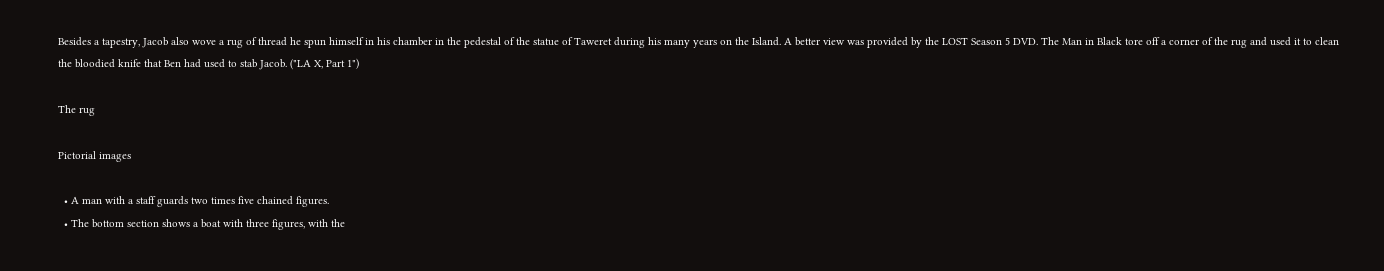Besides a tapestry, Jacob also wove a rug of thread he spun himself in his chamber in the pedestal of the statue of Taweret during his many years on the Island. A better view was provided by the LOST Season 5 DVD. The Man in Black tore off a corner of the rug and used it to clean the bloodied knife that Ben had used to stab Jacob. ("LA X, Part 1")

The rug

Pictorial images

  • A man with a staff guards two times five chained figures.
  • The bottom section shows a boat with three figures, with the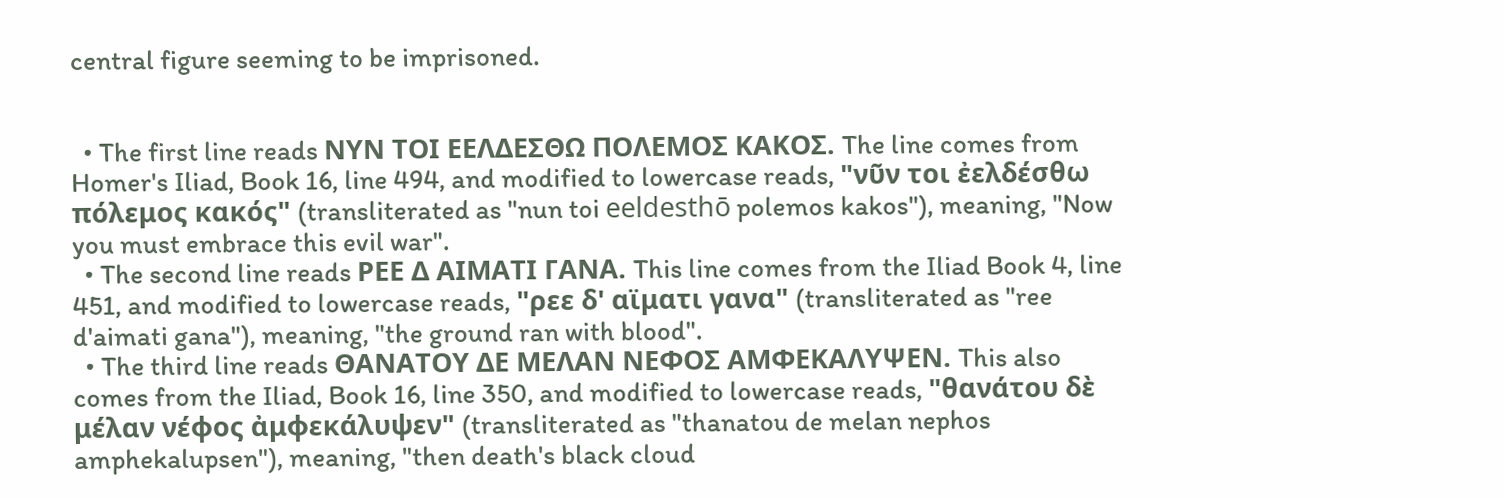central figure seeming to be imprisoned.


  • The first line reads ΝΥΝ ΤΟΙ ΕΕΛΔΕΣΘΩ ΠΟΛΕΜΟΣ ΚΑΚΟΣ. The line comes from Homer's Iliad, Book 16, line 494, and modified to lowercase reads, "νῦν τοι ἐελδέσθω πόλεμος κακός" (transliterated as "nun toi eeldesthō polemos kakos"), meaning, "Now you must embrace this evil war".
  • The second line reads ΡΕΕ Δ ΑΙΜΑΤΙ ΓΑΝΑ. This line comes from the Iliad Book 4, line 451, and modified to lowercase reads, "ρεε δ' αϊματι γανα" (transliterated as "ree d'aimati gana"), meaning, "the ground ran with blood".
  • The third line reads ΘΑΝΑΤΟΥ ΔΕ ΜΕΛΑΝ ΝΕΦΟΣ ΑΜΦΕΚΑΛΥΨΕΝ. This also comes from the Iliad, Book 16, line 350, and modified to lowercase reads, "θανάτου δὲ μέλαν νέφος ἀμφεκάλυψεν" (transliterated as "thanatou de melan nephos amphekalupsen"), meaning, "then death's black cloud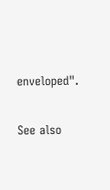enveloped".

See also